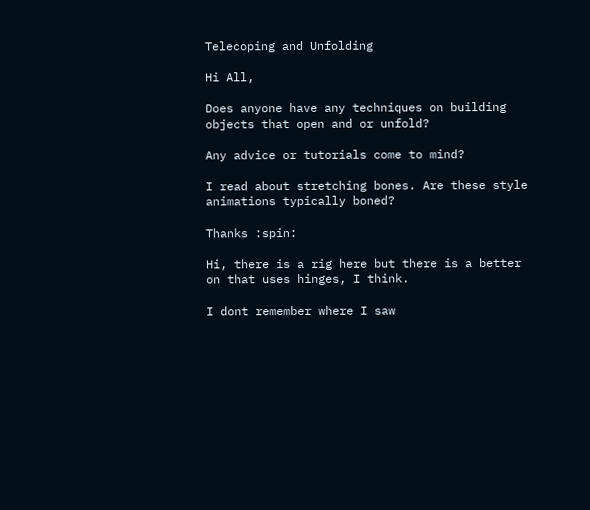Telecoping and Unfolding

Hi All,

Does anyone have any techniques on building objects that open and or unfold?

Any advice or tutorials come to mind?

I read about stretching bones. Are these style animations typically boned?

Thanks :spin:

Hi, there is a rig here but there is a better on that uses hinges, I think.

I dont remember where I saw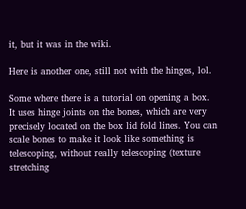it, but it was in the wiki.

Here is another one, still not with the hinges, lol.

Some where there is a tutorial on opening a box. It uses hinge joints on the bones, which are very precisely located on the box lid fold lines. You can scale bones to make it look like something is telescoping, without really telescoping (texture stretching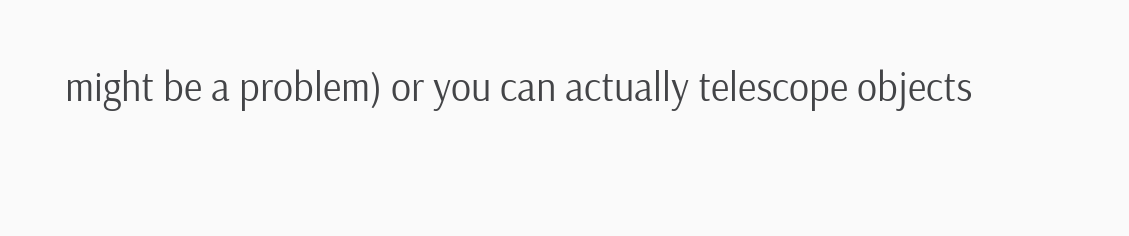might be a problem) or you can actually telescope objects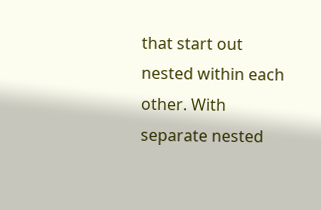that start out nested within each other. With separate nested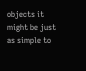objects it might be just as simple to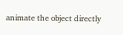animate the object directly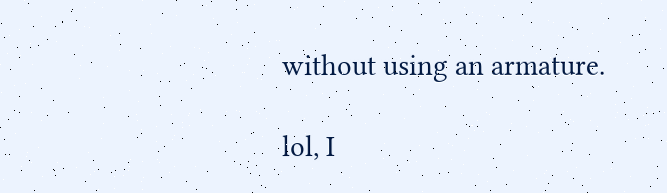without using an armature.

lol, I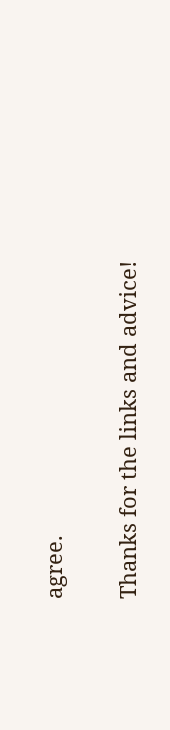agree.

Thanks for the links and advice!